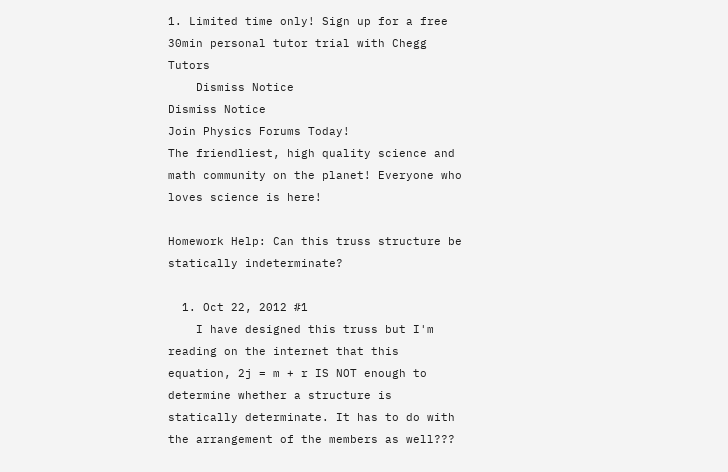1. Limited time only! Sign up for a free 30min personal tutor trial with Chegg Tutors
    Dismiss Notice
Dismiss Notice
Join Physics Forums Today!
The friendliest, high quality science and math community on the planet! Everyone who loves science is here!

Homework Help: Can this truss structure be statically indeterminate?

  1. Oct 22, 2012 #1
    I have designed this truss but I'm reading on the internet that this equation, 2j = m + r IS NOT enough to determine whether a structure is statically determinate. It has to do with the arrangement of the members as well???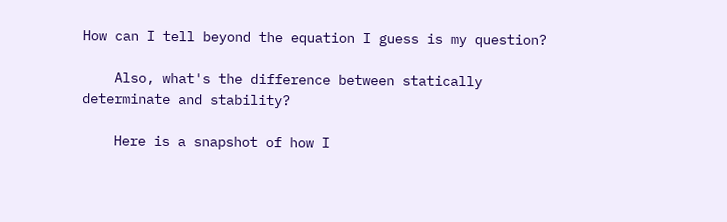How can I tell beyond the equation I guess is my question?

    Also, what's the difference between statically determinate and stability?

    Here is a snapshot of how I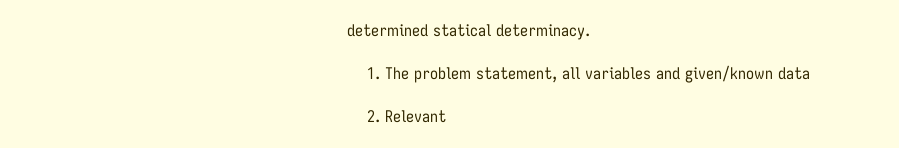determined statical determinacy.

    1. The problem statement, all variables and given/known data

    2. Relevant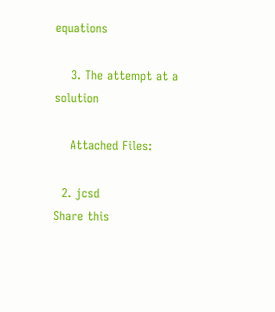equations

    3. The attempt at a solution

    Attached Files:

  2. jcsd
Share this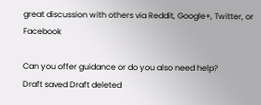great discussion with others via Reddit, Google+, Twitter, or Facebook

Can you offer guidance or do you also need help?
Draft saved Draft deleted